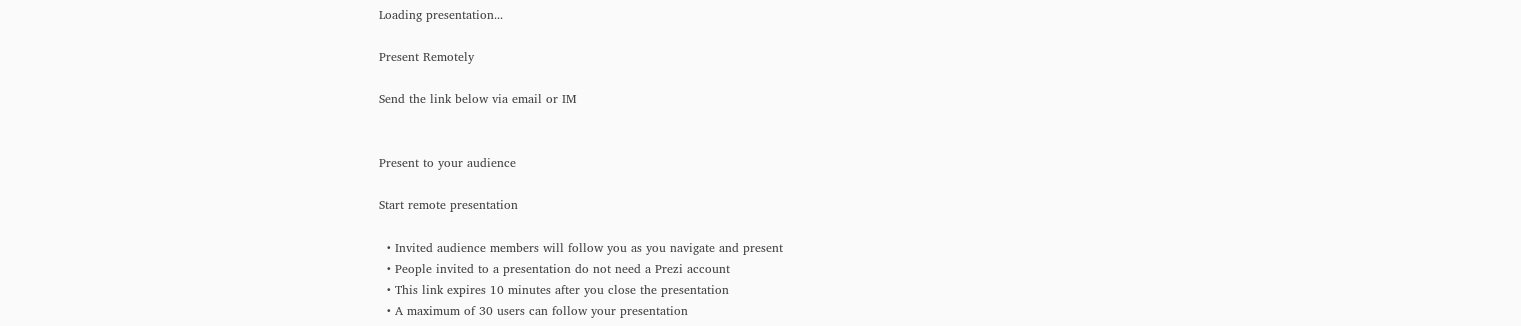Loading presentation...

Present Remotely

Send the link below via email or IM


Present to your audience

Start remote presentation

  • Invited audience members will follow you as you navigate and present
  • People invited to a presentation do not need a Prezi account
  • This link expires 10 minutes after you close the presentation
  • A maximum of 30 users can follow your presentation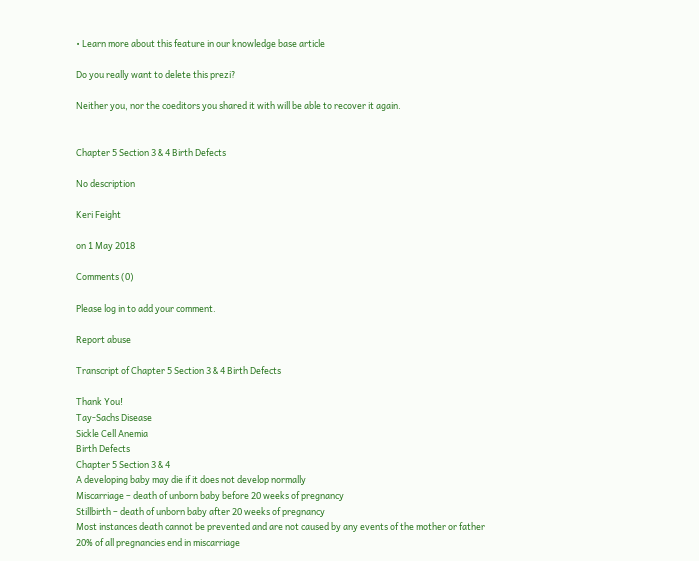• Learn more about this feature in our knowledge base article

Do you really want to delete this prezi?

Neither you, nor the coeditors you shared it with will be able to recover it again.


Chapter 5 Section 3 & 4 Birth Defects

No description

Keri Feight

on 1 May 2018

Comments (0)

Please log in to add your comment.

Report abuse

Transcript of Chapter 5 Section 3 & 4 Birth Defects

Thank You!
Tay-Sachs Disease
Sickle Cell Anemia
Birth Defects
Chapter 5 Section 3 & 4
A developing baby may die if it does not develop normally
Miscarriage – death of unborn baby before 20 weeks of pregnancy
Stillbirth – death of unborn baby after 20 weeks of pregnancy
Most instances death cannot be prevented and are not caused by any events of the mother or father
20% of all pregnancies end in miscarriage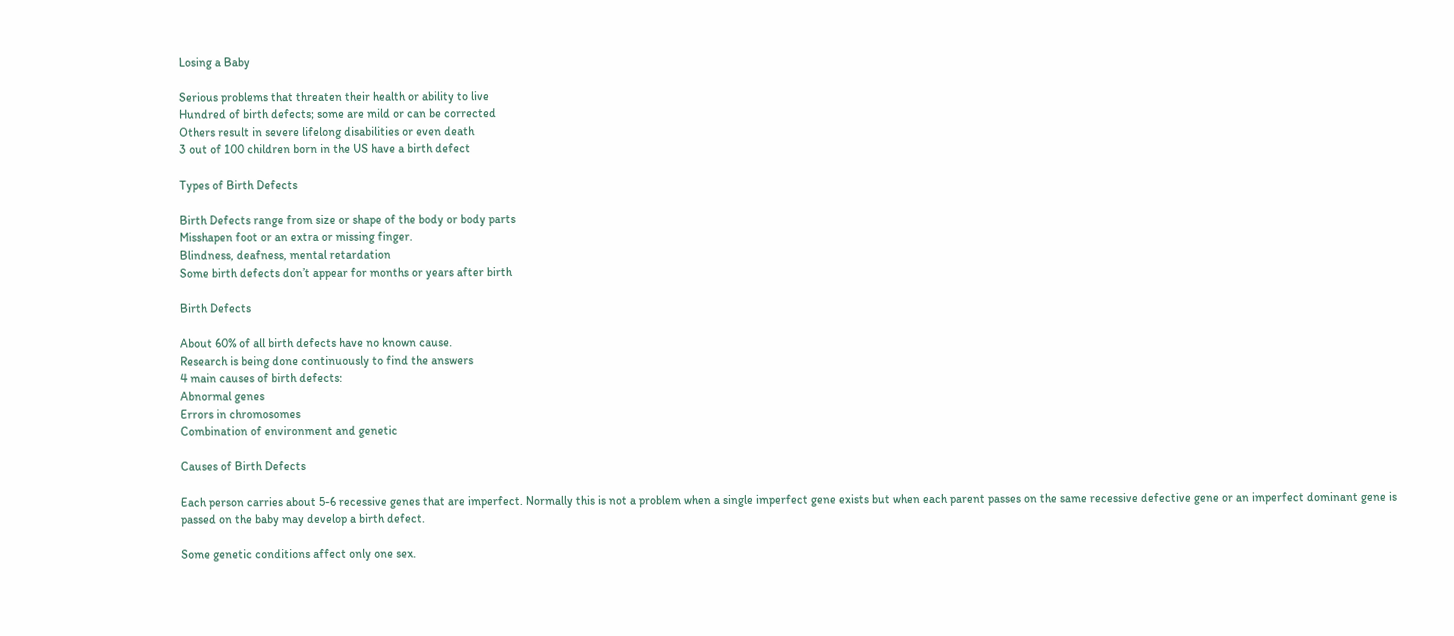Losing a Baby

Serious problems that threaten their health or ability to live
Hundred of birth defects; some are mild or can be corrected
Others result in severe lifelong disabilities or even death
3 out of 100 children born in the US have a birth defect

Types of Birth Defects

Birth Defects range from size or shape of the body or body parts
Misshapen foot or an extra or missing finger.
Blindness, deafness, mental retardation
Some birth defects don’t appear for months or years after birth

Birth Defects

About 60% of all birth defects have no known cause.
Research is being done continuously to find the answers
4 main causes of birth defects:
Abnormal genes
Errors in chromosomes
Combination of environment and genetic

Causes of Birth Defects

Each person carries about 5-6 recessive genes that are imperfect. Normally this is not a problem when a single imperfect gene exists but when each parent passes on the same recessive defective gene or an imperfect dominant gene is passed on the baby may develop a birth defect.

Some genetic conditions affect only one sex.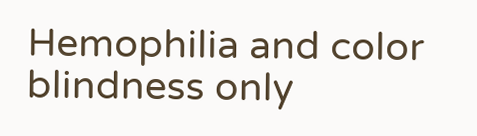Hemophilia and color blindness only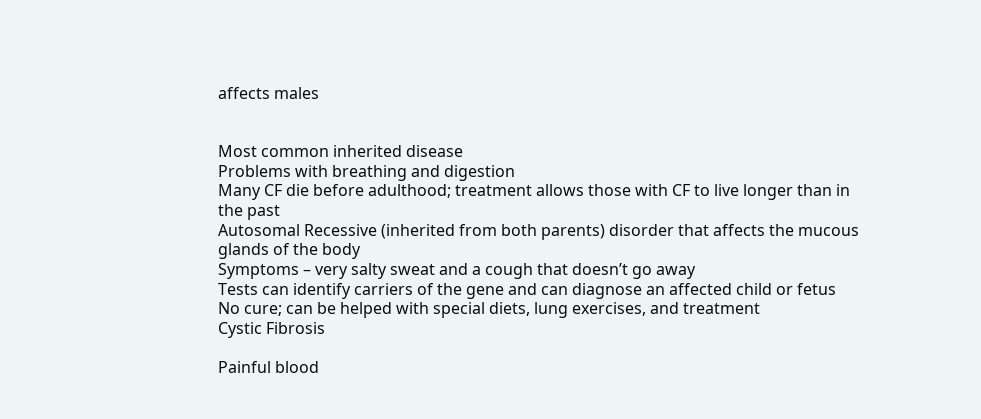affects males


Most common inherited disease
Problems with breathing and digestion
Many CF die before adulthood; treatment allows those with CF to live longer than in the past
Autosomal Recessive (inherited from both parents) disorder that affects the mucous glands of the body
Symptoms – very salty sweat and a cough that doesn’t go away
Tests can identify carriers of the gene and can diagnose an affected child or fetus
No cure; can be helped with special diets, lung exercises, and treatment
Cystic Fibrosis

Painful blood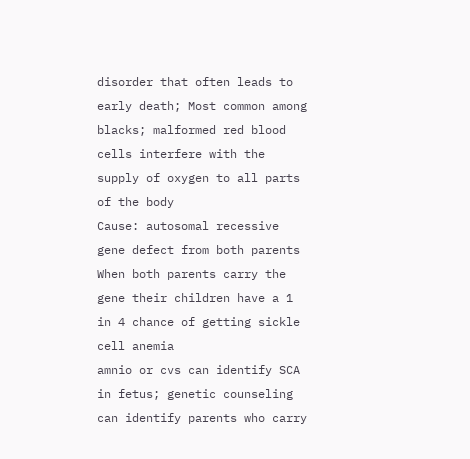disorder that often leads to early death; Most common among blacks; malformed red blood cells interfere with the supply of oxygen to all parts of the body
Cause: autosomal recessive gene defect from both parents
When both parents carry the gene their children have a 1 in 4 chance of getting sickle cell anemia
amnio or cvs can identify SCA in fetus; genetic counseling can identify parents who carry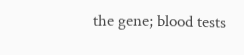the gene; blood tests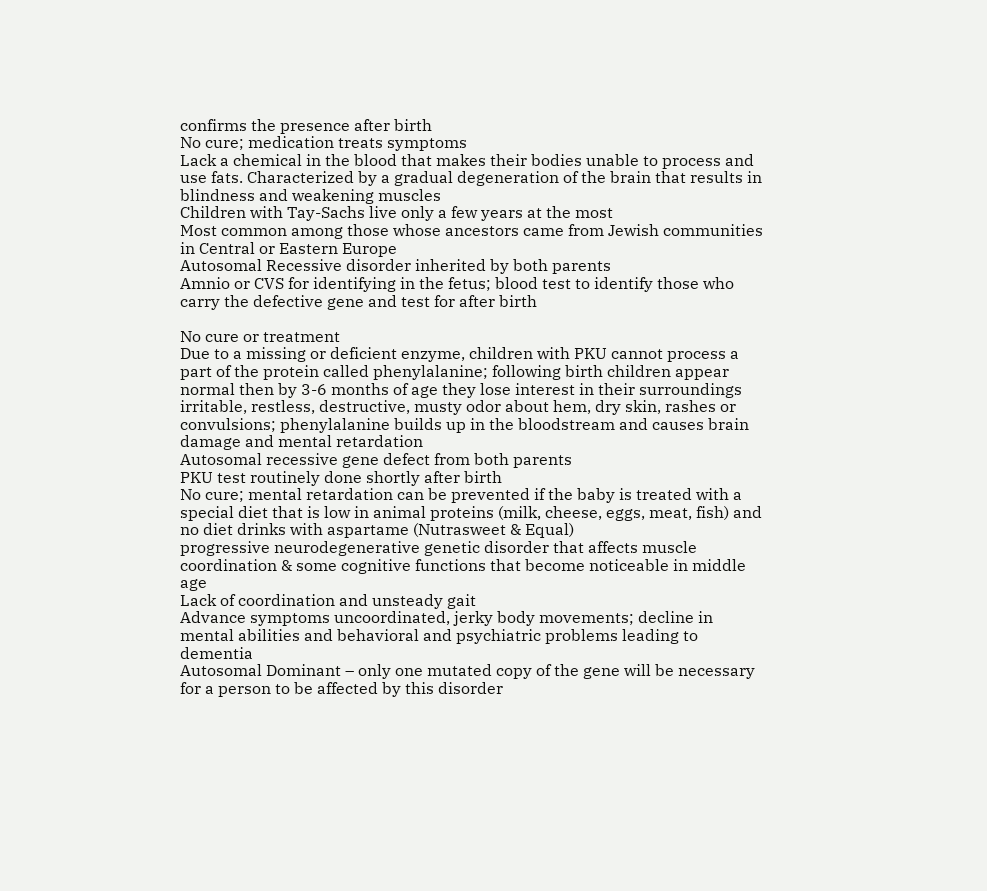confirms the presence after birth
No cure; medication treats symptoms
Lack a chemical in the blood that makes their bodies unable to process and use fats. Characterized by a gradual degeneration of the brain that results in blindness and weakening muscles
Children with Tay-Sachs live only a few years at the most
Most common among those whose ancestors came from Jewish communities in Central or Eastern Europe
Autosomal Recessive disorder inherited by both parents
Amnio or CVS for identifying in the fetus; blood test to identify those who carry the defective gene and test for after birth

No cure or treatment
Due to a missing or deficient enzyme, children with PKU cannot process a part of the protein called phenylalanine; following birth children appear normal then by 3-6 months of age they lose interest in their surroundings irritable, restless, destructive, musty odor about hem, dry skin, rashes or convulsions; phenylalanine builds up in the bloodstream and causes brain damage and mental retardation
Autosomal recessive gene defect from both parents
PKU test routinely done shortly after birth
No cure; mental retardation can be prevented if the baby is treated with a special diet that is low in animal proteins (milk, cheese, eggs, meat, fish) and no diet drinks with aspartame (Nutrasweet & Equal)
progressive neurodegenerative genetic disorder that affects muscle coordination & some cognitive functions that become noticeable in middle age
Lack of coordination and unsteady gait
Advance symptoms uncoordinated, jerky body movements; decline in mental abilities and behavioral and psychiatric problems leading to dementia
Autosomal Dominant – only one mutated copy of the gene will be necessary for a person to be affected by this disorder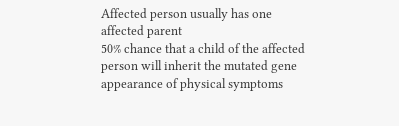Affected person usually has one affected parent
50% chance that a child of the affected person will inherit the mutated gene
appearance of physical symptoms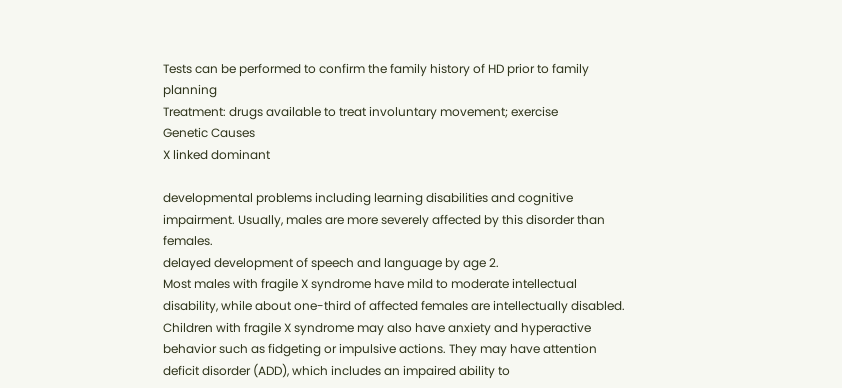Tests can be performed to confirm the family history of HD prior to family planning
Treatment: drugs available to treat involuntary movement; exercise
Genetic Causes
X linked dominant

developmental problems including learning disabilities and cognitive impairment. Usually, males are more severely affected by this disorder than females.
delayed development of speech and language by age 2.
Most males with fragile X syndrome have mild to moderate intellectual disability, while about one-third of affected females are intellectually disabled.
Children with fragile X syndrome may also have anxiety and hyperactive behavior such as fidgeting or impulsive actions. They may have attention deficit disorder (ADD), which includes an impaired ability to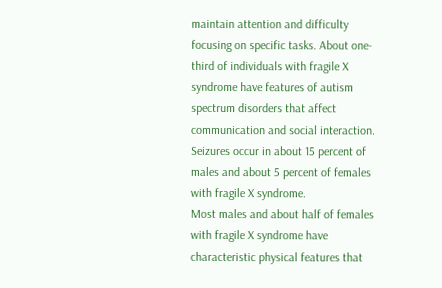maintain attention and difficulty focusing on specific tasks. About one-third of individuals with fragile X syndrome have features of autism spectrum disorders that affect communication and social interaction. Seizures occur in about 15 percent of males and about 5 percent of females with fragile X syndrome.
Most males and about half of females with fragile X syndrome have characteristic physical features that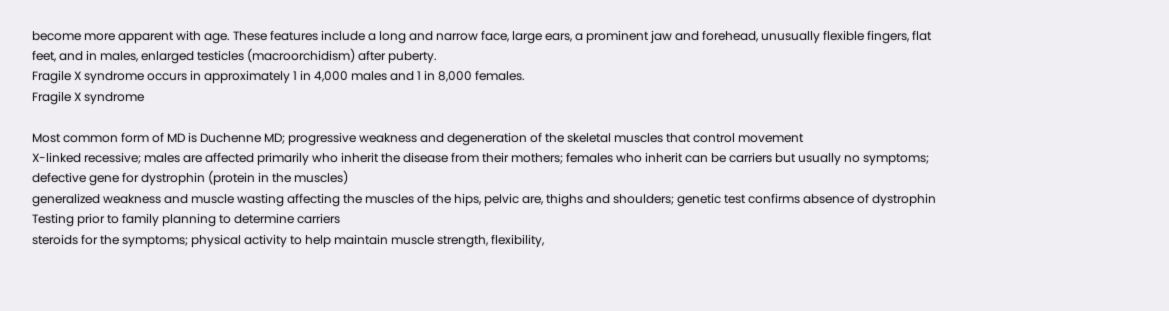become more apparent with age. These features include a long and narrow face, large ears, a prominent jaw and forehead, unusually flexible fingers, flat feet, and in males, enlarged testicles (macroorchidism) after puberty.
Fragile X syndrome occurs in approximately 1 in 4,000 males and 1 in 8,000 females.
Fragile X syndrome

Most common form of MD is Duchenne MD; progressive weakness and degeneration of the skeletal muscles that control movement
X-linked recessive; males are affected primarily who inherit the disease from their mothers; females who inherit can be carriers but usually no symptoms; defective gene for dystrophin (protein in the muscles)
generalized weakness and muscle wasting affecting the muscles of the hips, pelvic are, thighs and shoulders; genetic test confirms absence of dystrophin
Testing prior to family planning to determine carriers
steroids for the symptoms; physical activity to help maintain muscle strength, flexibility,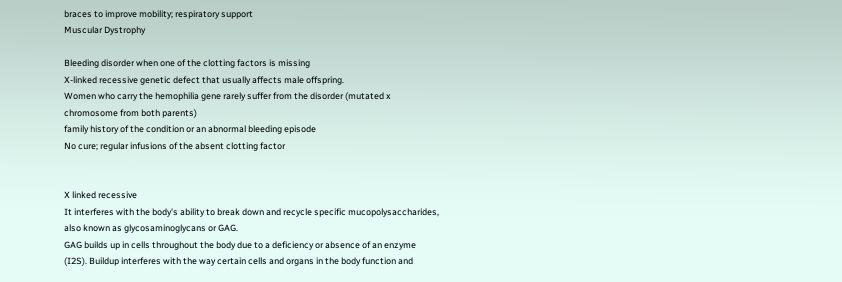braces to improve mobility; respiratory support
Muscular Dystrophy

Bleeding disorder when one of the clotting factors is missing
X-linked recessive genetic defect that usually affects male offspring.
Women who carry the hemophilia gene rarely suffer from the disorder (mutated x chromosome from both parents)
family history of the condition or an abnormal bleeding episode
No cure; regular infusions of the absent clotting factor


X linked recessive
It interferes with the body's ability to break down and recycle specific mucopolysaccharides, also known as glycosaminoglycans or GAG.
GAG builds up in cells throughout the body due to a deficiency or absence of an enzyme (I2S). Buildup interferes with the way certain cells and organs in the body function and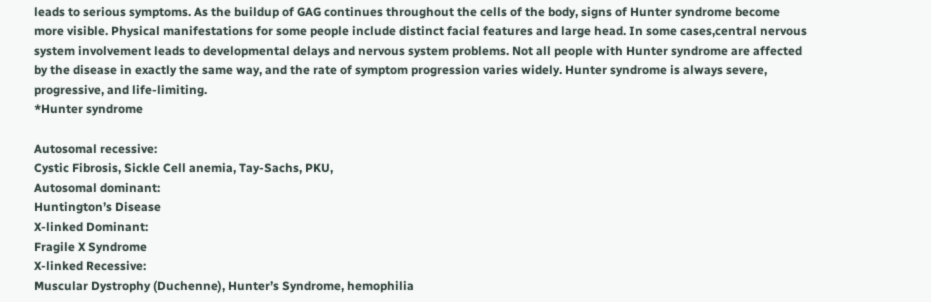leads to serious symptoms. As the buildup of GAG continues throughout the cells of the body, signs of Hunter syndrome become more visible. Physical manifestations for some people include distinct facial features and large head. In some cases,central nervous system involvement leads to developmental delays and nervous system problems. Not all people with Hunter syndrome are affected by the disease in exactly the same way, and the rate of symptom progression varies widely. Hunter syndrome is always severe, progressive, and life-limiting.
*Hunter syndrome

Autosomal recessive:
Cystic Fibrosis, Sickle Cell anemia, Tay-Sachs, PKU,
Autosomal dominant:
Huntington’s Disease
X-linked Dominant:
Fragile X Syndrome
X-linked Recessive:
Muscular Dystrophy (Duchenne), Hunter’s Syndrome, hemophilia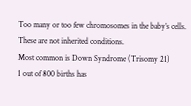Too many or too few chromosomes in the baby’s cells.
These are not inherited conditions.
Most common is Down Syndrome (Trisomy 21)
1 out of 800 births has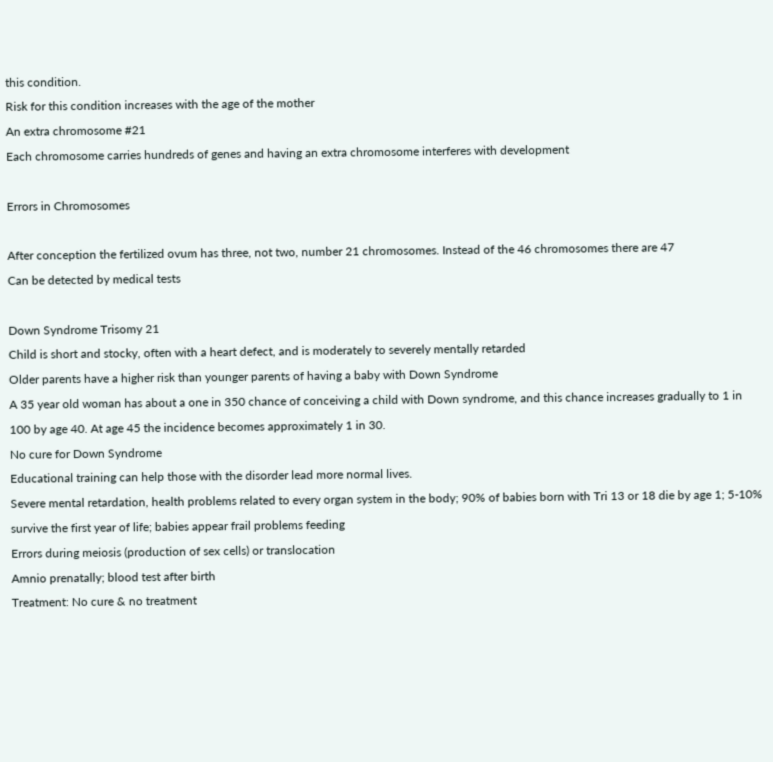this condition.
Risk for this condition increases with the age of the mother
An extra chromosome #21
Each chromosome carries hundreds of genes and having an extra chromosome interferes with development

Errors in Chromosomes

After conception the fertilized ovum has three, not two, number 21 chromosomes. Instead of the 46 chromosomes there are 47
Can be detected by medical tests

Down Syndrome Trisomy 21
Child is short and stocky, often with a heart defect, and is moderately to severely mentally retarded
Older parents have a higher risk than younger parents of having a baby with Down Syndrome
A 35 year old woman has about a one in 350 chance of conceiving a child with Down syndrome, and this chance increases gradually to 1 in 100 by age 40. At age 45 the incidence becomes approximately 1 in 30.
No cure for Down Syndrome
Educational training can help those with the disorder lead more normal lives.
Severe mental retardation, health problems related to every organ system in the body; 90% of babies born with Tri 13 or 18 die by age 1; 5-10% survive the first year of life; babies appear frail problems feeding
Errors during meiosis (production of sex cells) or translocation
Amnio prenatally; blood test after birth
Treatment: No cure & no treatment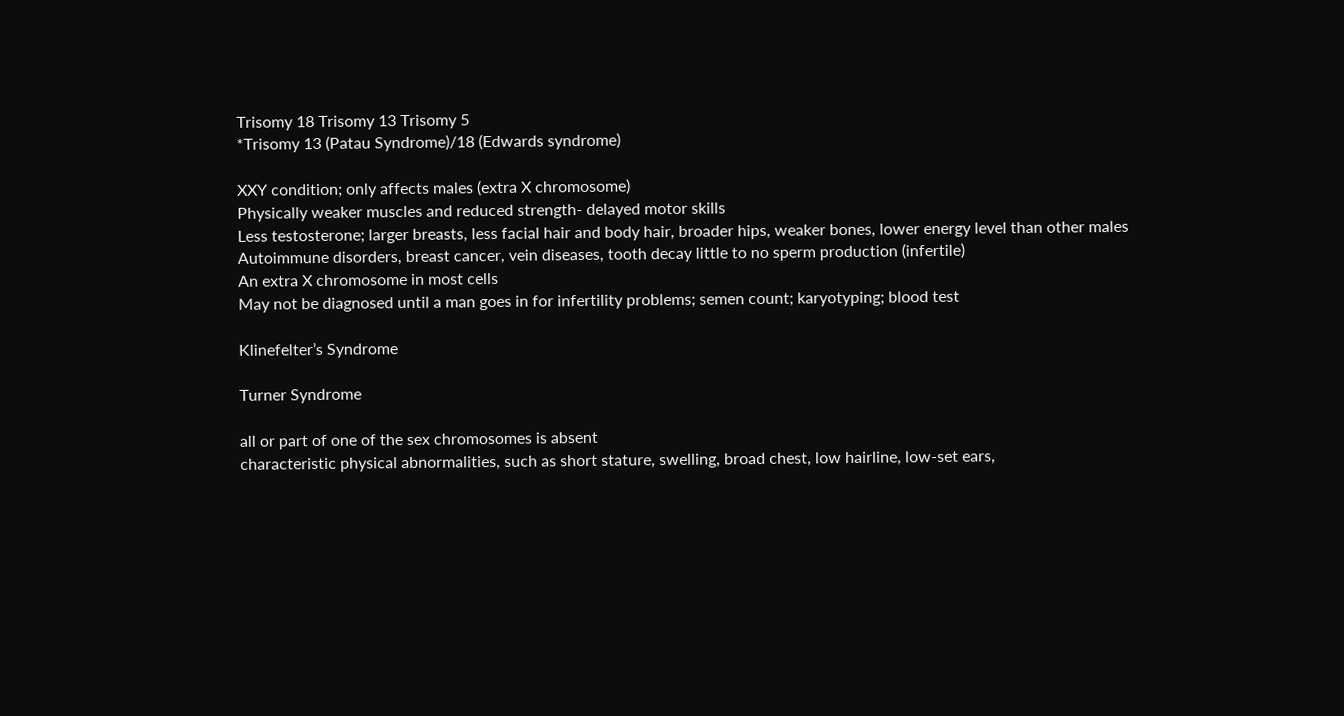Trisomy 18 Trisomy 13 Trisomy 5
*Trisomy 13 (Patau Syndrome)/18 (Edwards syndrome)

XXY condition; only affects males (extra X chromosome)
Physically weaker muscles and reduced strength- delayed motor skills
Less testosterone; larger breasts, less facial hair and body hair, broader hips, weaker bones, lower energy level than other males
Autoimmune disorders, breast cancer, vein diseases, tooth decay little to no sperm production (infertile)
An extra X chromosome in most cells
May not be diagnosed until a man goes in for infertility problems; semen count; karyotyping; blood test

Klinefelter’s Syndrome

Turner Syndrome

all or part of one of the sex chromosomes is absent
characteristic physical abnormalities, such as short stature, swelling, broad chest, low hairline, low-set ears,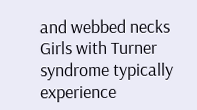and webbed necks
Girls with Turner syndrome typically experience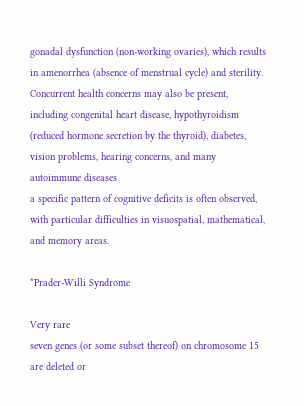gonadal dysfunction (non-working ovaries), which results in amenorrhea (absence of menstrual cycle) and sterility. Concurrent health concerns may also be present, including congenital heart disease, hypothyroidism (reduced hormone secretion by the thyroid), diabetes, vision problems, hearing concerns, and many autoimmune diseases
a specific pattern of cognitive deficits is often observed, with particular difficulties in visuospatial, mathematical, and memory areas.

*Prader-Willi Syndrome

Very rare
seven genes (or some subset thereof) on chromosome 15 are deleted or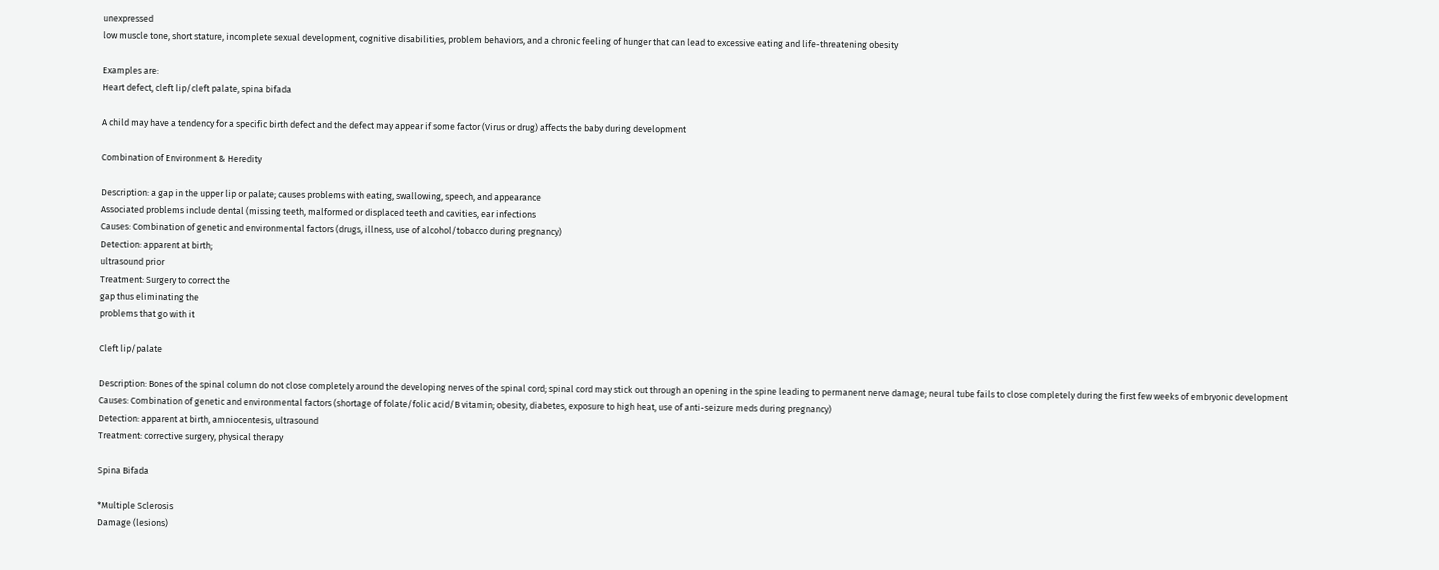unexpressed
low muscle tone, short stature, incomplete sexual development, cognitive disabilities, problem behaviors, and a chronic feeling of hunger that can lead to excessive eating and life-threatening obesity

Examples are:
Heart defect, cleft lip/cleft palate, spina bifada

A child may have a tendency for a specific birth defect and the defect may appear if some factor (Virus or drug) affects the baby during development

Combination of Environment & Heredity

Description: a gap in the upper lip or palate; causes problems with eating, swallowing, speech, and appearance
Associated problems include dental (missing teeth, malformed or displaced teeth and cavities, ear infections
Causes: Combination of genetic and environmental factors (drugs, illness, use of alcohol/tobacco during pregnancy)
Detection: apparent at birth;
ultrasound prior
Treatment: Surgery to correct the
gap thus eliminating the
problems that go with it

Cleft lip/palate

Description: Bones of the spinal column do not close completely around the developing nerves of the spinal cord; spinal cord may stick out through an opening in the spine leading to permanent nerve damage; neural tube fails to close completely during the first few weeks of embryonic development
Causes: Combination of genetic and environmental factors (shortage of folate/folic acid/B vitamin; obesity, diabetes, exposure to high heat, use of anti-seizure meds during pregnancy)
Detection: apparent at birth, amniocentesis, ultrasound
Treatment: corrective surgery, physical therapy

Spina Bifada

*Multiple Sclerosis
Damage (lesions)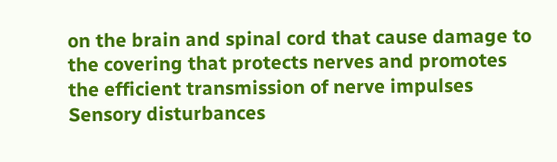on the brain and spinal cord that cause damage to the covering that protects nerves and promotes the efficient transmission of nerve impulses
Sensory disturbances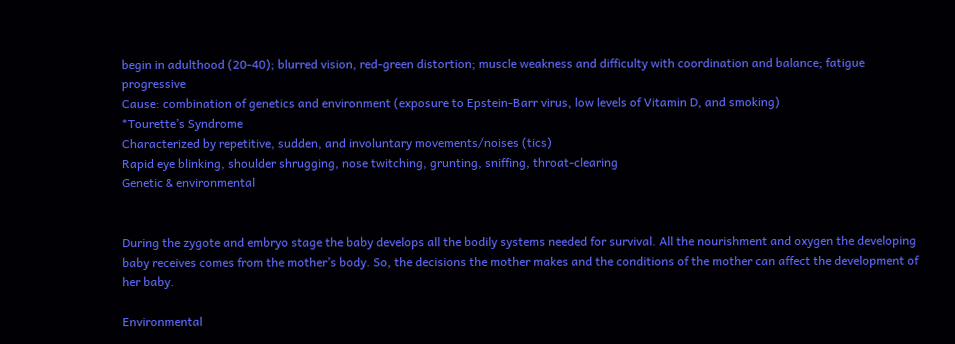begin in adulthood (20-40); blurred vision, red-green distortion; muscle weakness and difficulty with coordination and balance; fatigue progressive
Cause: combination of genetics and environment (exposure to Epstein-Barr virus, low levels of Vitamin D, and smoking)
*Tourette’s Syndrome
Characterized by repetitive, sudden, and involuntary movements/noises (tics)
Rapid eye blinking, shoulder shrugging, nose twitching, grunting, sniffing, throat-clearing
Genetic & environmental


During the zygote and embryo stage the baby develops all the bodily systems needed for survival. All the nourishment and oxygen the developing baby receives comes from the mother’s body. So, the decisions the mother makes and the conditions of the mother can affect the development of her baby.

Environmental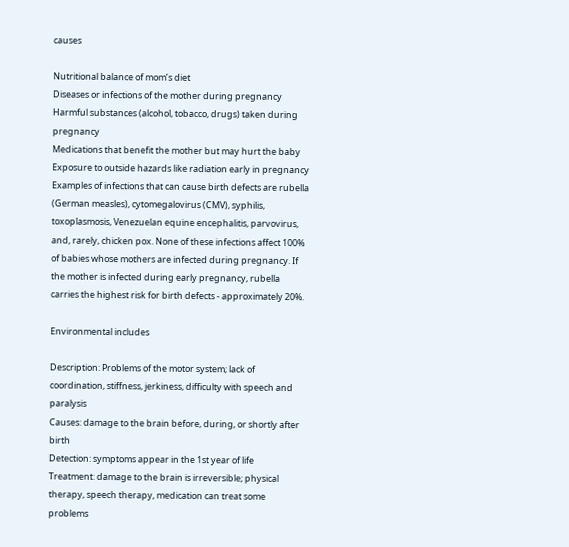causes

Nutritional balance of mom’s diet
Diseases or infections of the mother during pregnancy
Harmful substances (alcohol, tobacco, drugs) taken during pregnancy
Medications that benefit the mother but may hurt the baby
Exposure to outside hazards like radiation early in pregnancy
Examples of infections that can cause birth defects are rubella (German measles), cytomegalovirus (CMV), syphilis, toxoplasmosis, Venezuelan equine encephalitis, parvovirus, and, rarely, chicken pox. None of these infections affect 100% of babies whose mothers are infected during pregnancy. If the mother is infected during early pregnancy, rubella carries the highest risk for birth defects - approximately 20%.

Environmental includes

Description: Problems of the motor system; lack of coordination, stiffness, jerkiness, difficulty with speech and paralysis
Causes: damage to the brain before, during, or shortly after birth
Detection: symptoms appear in the 1st year of life
Treatment: damage to the brain is irreversible; physical therapy, speech therapy, medication can treat some problems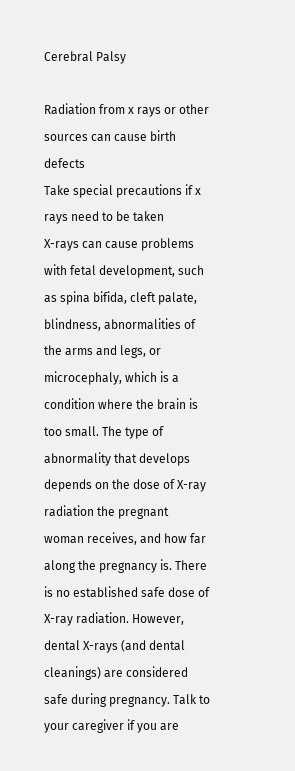Cerebral Palsy

Radiation from x rays or other sources can cause birth defects
Take special precautions if x rays need to be taken
X-rays can cause problems with fetal development, such as spina bifida, cleft palate, blindness, abnormalities of the arms and legs, or microcephaly, which is a condition where the brain is too small. The type of abnormality that develops depends on the dose of X-ray radiation the pregnant woman receives, and how far along the pregnancy is. There is no established safe dose of X-ray radiation. However, dental X-rays (and dental cleanings) are considered safe during pregnancy. Talk to your caregiver if you are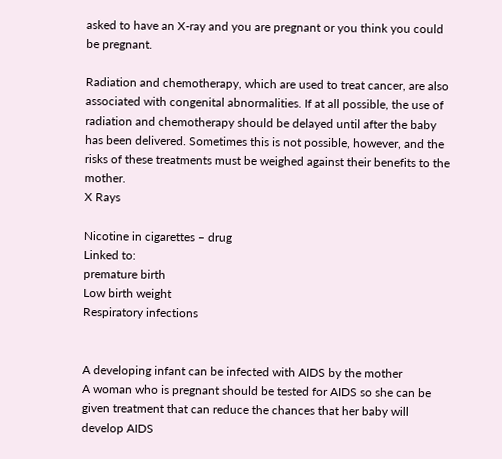asked to have an X-ray and you are pregnant or you think you could be pregnant.

Radiation and chemotherapy, which are used to treat cancer, are also associated with congenital abnormalities. If at all possible, the use of radiation and chemotherapy should be delayed until after the baby has been delivered. Sometimes this is not possible, however, and the risks of these treatments must be weighed against their benefits to the mother.
X Rays

Nicotine in cigarettes – drug
Linked to:
premature birth
Low birth weight
Respiratory infections


A developing infant can be infected with AIDS by the mother
A woman who is pregnant should be tested for AIDS so she can be given treatment that can reduce the chances that her baby will develop AIDS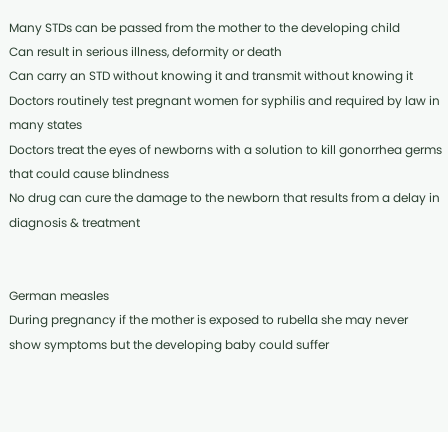Many STDs can be passed from the mother to the developing child
Can result in serious illness, deformity or death
Can carry an STD without knowing it and transmit without knowing it
Doctors routinely test pregnant women for syphilis and required by law in many states
Doctors treat the eyes of newborns with a solution to kill gonorrhea germs that could cause blindness
No drug can cure the damage to the newborn that results from a delay in diagnosis & treatment


German measles
During pregnancy if the mother is exposed to rubella she may never show symptoms but the developing baby could suffer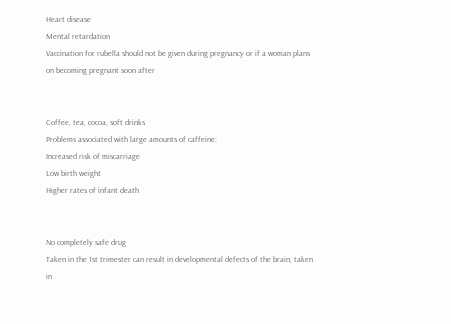Heart disease
Mental retardation
Vaccination for rubella should not be given during pregnancy or if a woman plans on becoming pregnant soon after


Coffee, tea, cocoa, soft drinks
Problems associated with large amounts of caffeine:
Increased risk of miscarriage
Low birth weight
Higher rates of infant death


No completely safe drug
Taken in the 1st trimester can result in developmental defects of the brain; taken in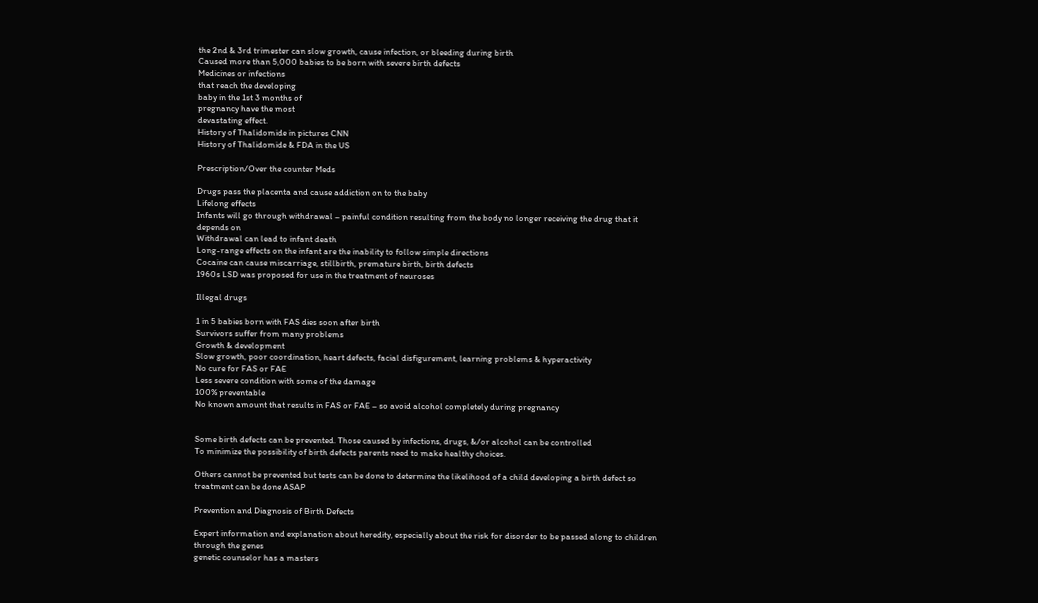the 2nd & 3rd trimester can slow growth, cause infection, or bleeding during birth
Caused more than 5,000 babies to be born with severe birth defects
Medicines or infections
that reach the developing
baby in the 1st 3 months of
pregnancy have the most
devastating effect.
History of Thalidomide in pictures CNN
History of Thalidomide & FDA in the US

Prescription/Over the counter Meds

Drugs pass the placenta and cause addiction on to the baby
Lifelong effects
Infants will go through withdrawal – painful condition resulting from the body no longer receiving the drug that it depends on
Withdrawal can lead to infant death
Long-range effects on the infant are the inability to follow simple directions
Cocaine can cause miscarriage, stillbirth, premature birth, birth defects
1960s LSD was proposed for use in the treatment of neuroses

Illegal drugs

1 in 5 babies born with FAS dies soon after birth
Survivors suffer from many problems
Growth & development
Slow growth, poor coordination, heart defects, facial disfigurement, learning problems & hyperactivity
No cure for FAS or FAE
Less severe condition with some of the damage
100% preventable
No known amount that results in FAS or FAE – so avoid alcohol completely during pregnancy


Some birth defects can be prevented. Those caused by infections, drugs, &/or alcohol can be controlled
To minimize the possibility of birth defects parents need to make healthy choices.

Others cannot be prevented but tests can be done to determine the likelihood of a child developing a birth defect so treatment can be done ASAP

Prevention and Diagnosis of Birth Defects

Expert information and explanation about heredity, especially about the risk for disorder to be passed along to children through the genes
genetic counselor has a masters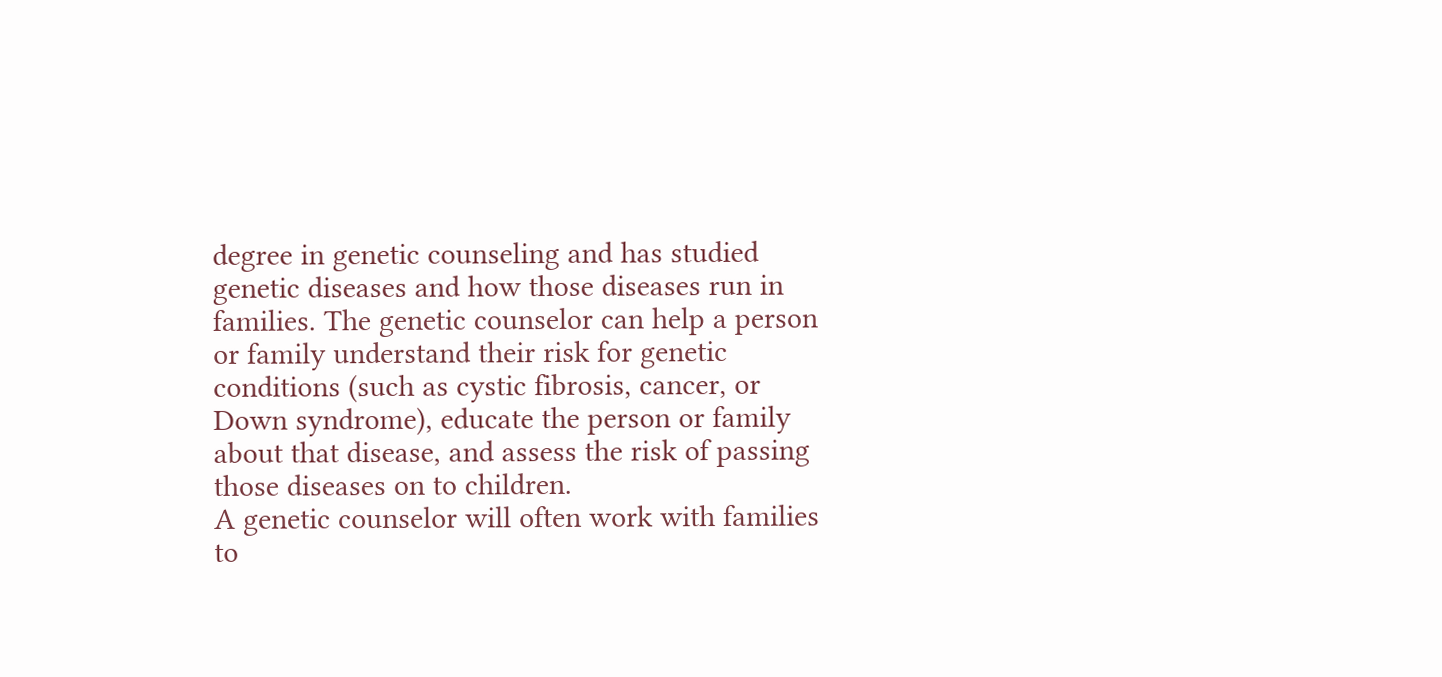degree in genetic counseling and has studied genetic diseases and how those diseases run in families. The genetic counselor can help a person or family understand their risk for genetic conditions (such as cystic fibrosis, cancer, or Down syndrome), educate the person or family about that disease, and assess the risk of passing those diseases on to children.
A genetic counselor will often work with families to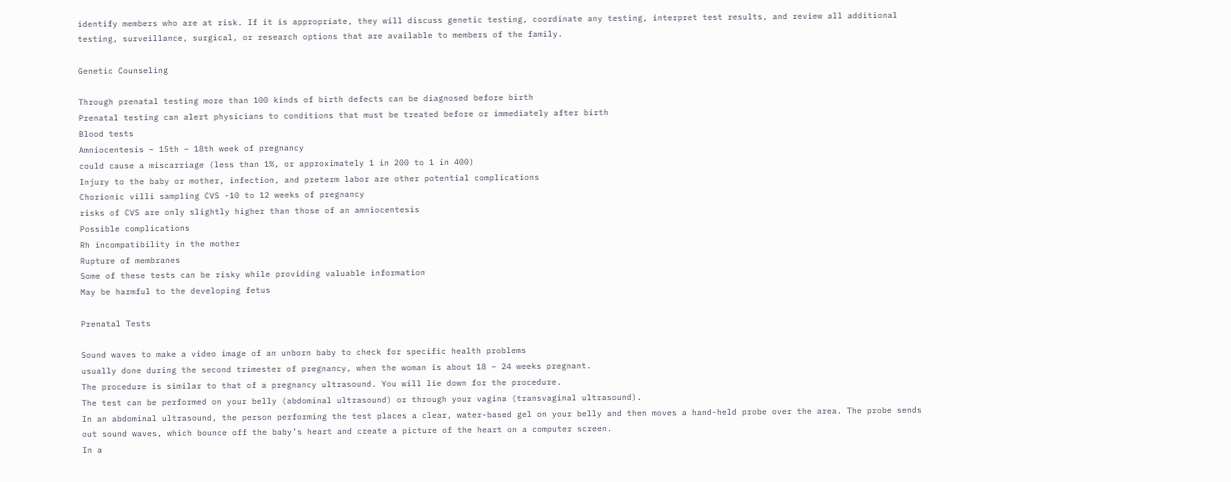identify members who are at risk. If it is appropriate, they will discuss genetic testing, coordinate any testing, interpret test results, and review all additional testing, surveillance, surgical, or research options that are available to members of the family.

Genetic Counseling

Through prenatal testing more than 100 kinds of birth defects can be diagnosed before birth
Prenatal testing can alert physicians to conditions that must be treated before or immediately after birth
Blood tests
Amniocentesis – 15th – 18th week of pregnancy
could cause a miscarriage (less than 1%, or approximately 1 in 200 to 1 in 400)
Injury to the baby or mother, infection, and preterm labor are other potential complications
Chorionic villi sampling CVS -10 to 12 weeks of pregnancy
risks of CVS are only slightly higher than those of an amniocentesis
Possible complications
Rh incompatibility in the mother
Rupture of membranes
Some of these tests can be risky while providing valuable information
May be harmful to the developing fetus

Prenatal Tests

Sound waves to make a video image of an unborn baby to check for specific health problems
usually done during the second trimester of pregnancy, when the woman is about 18 – 24 weeks pregnant.
The procedure is similar to that of a pregnancy ultrasound. You will lie down for the procedure.
The test can be performed on your belly (abdominal ultrasound) or through your vagina (transvaginal ultrasound).
In an abdominal ultrasound, the person performing the test places a clear, water-based gel on your belly and then moves a hand-held probe over the area. The probe sends out sound waves, which bounce off the baby’s heart and create a picture of the heart on a computer screen.
In a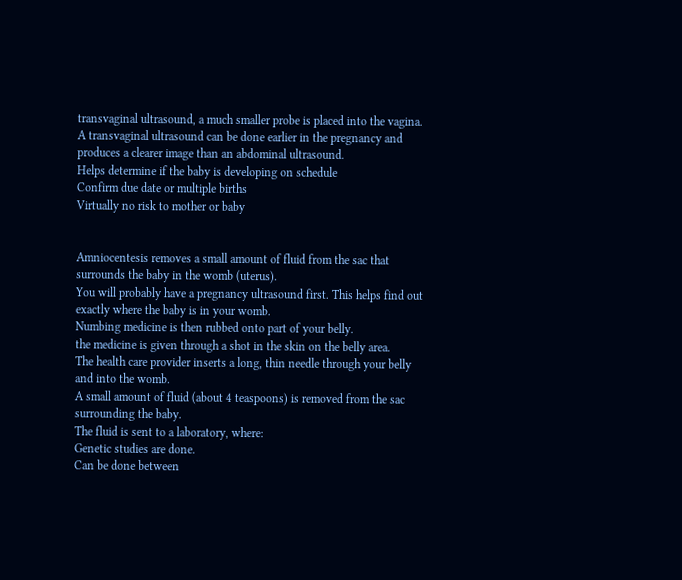transvaginal ultrasound, a much smaller probe is placed into the vagina. A transvaginal ultrasound can be done earlier in the pregnancy and produces a clearer image than an abdominal ultrasound.
Helps determine if the baby is developing on schedule
Confirm due date or multiple births
Virtually no risk to mother or baby


Amniocentesis removes a small amount of fluid from the sac that surrounds the baby in the womb (uterus).
You will probably have a pregnancy ultrasound first. This helps find out exactly where the baby is in your womb.
Numbing medicine is then rubbed onto part of your belly.
the medicine is given through a shot in the skin on the belly area.
The health care provider inserts a long, thin needle through your belly and into the womb.
A small amount of fluid (about 4 teaspoons) is removed from the sac surrounding the baby.
The fluid is sent to a laboratory, where:
Genetic studies are done.
Can be done between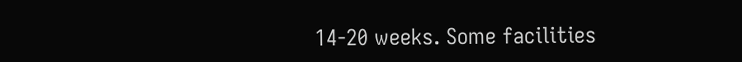14-20 weeks. Some facilities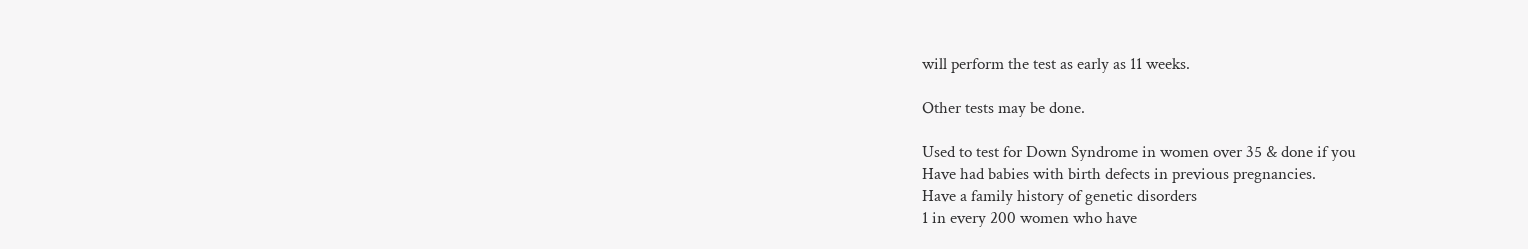will perform the test as early as 11 weeks.

Other tests may be done.

Used to test for Down Syndrome in women over 35 & done if you
Have had babies with birth defects in previous pregnancies.
Have a family history of genetic disorders
1 in every 200 women who have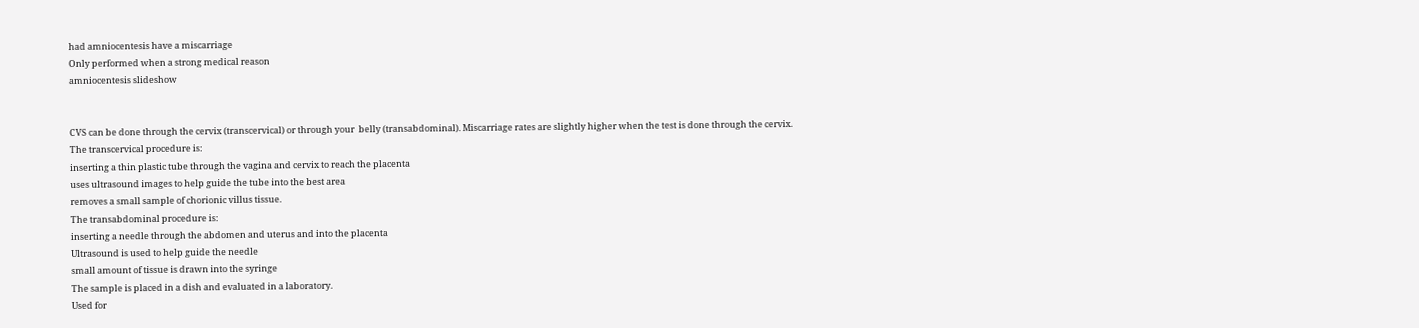had amniocentesis have a miscarriage
Only performed when a strong medical reason
amniocentesis slideshow


CVS can be done through the cervix (transcervical) or through your  belly (transabdominal). Miscarriage rates are slightly higher when the test is done through the cervix.
The transcervical procedure is:
inserting a thin plastic tube through the vagina and cervix to reach the placenta
uses ultrasound images to help guide the tube into the best area
removes a small sample of chorionic villus tissue.
The transabdominal procedure is:
inserting a needle through the abdomen and uterus and into the placenta
Ultrasound is used to help guide the needle
small amount of tissue is drawn into the syringe
The sample is placed in a dish and evaluated in a laboratory.
Used for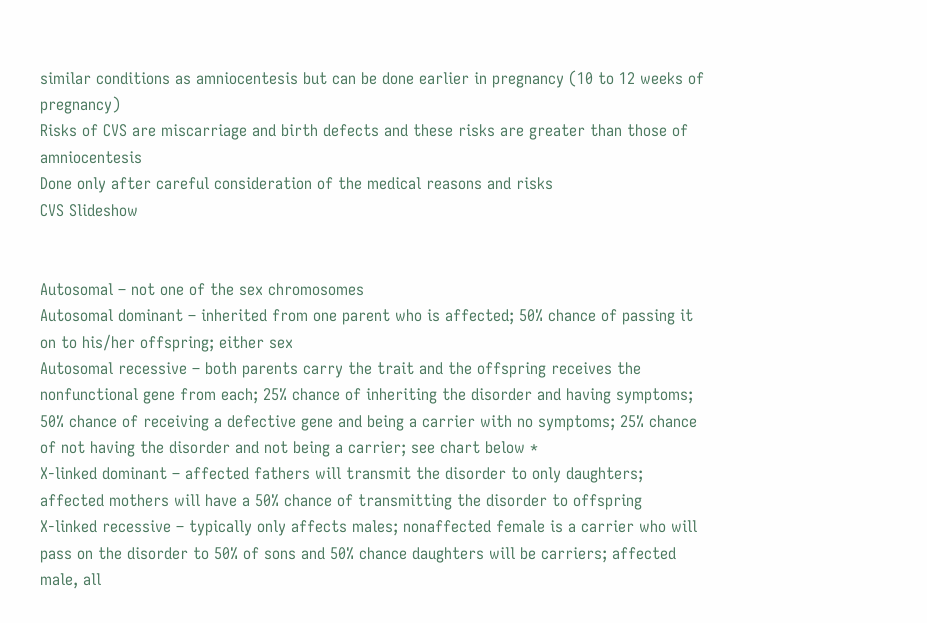similar conditions as amniocentesis but can be done earlier in pregnancy (10 to 12 weeks of pregnancy)
Risks of CVS are miscarriage and birth defects and these risks are greater than those of amniocentesis
Done only after careful consideration of the medical reasons and risks
CVS Slideshow


Autosomal – not one of the sex chromosomes
Autosomal dominant – inherited from one parent who is affected; 50% chance of passing it on to his/her offspring; either sex
Autosomal recessive – both parents carry the trait and the offspring receives the nonfunctional gene from each; 25% chance of inheriting the disorder and having symptoms; 50% chance of receiving a defective gene and being a carrier with no symptoms; 25% chance of not having the disorder and not being a carrier; see chart below *
X-linked dominant – affected fathers will transmit the disorder to only daughters; affected mothers will have a 50% chance of transmitting the disorder to offspring
X-linked recessive – typically only affects males; nonaffected female is a carrier who will pass on the disorder to 50% of sons and 50% chance daughters will be carriers; affected male, all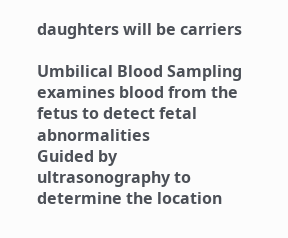daughters will be carriers

Umbilical Blood Sampling
examines blood from the fetus to detect fetal abnormalities
Guided by ultrasonography to determine the location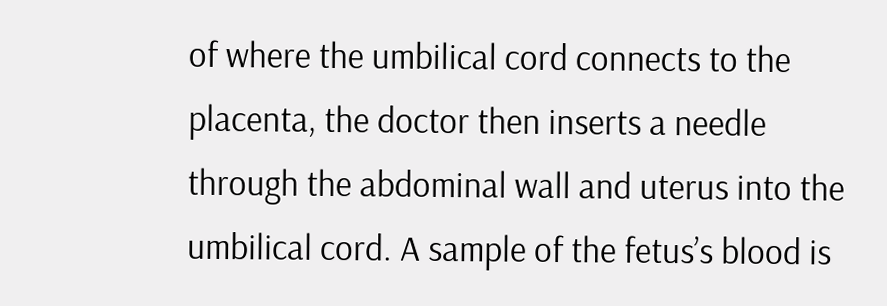of where the umbilical cord connects to the placenta, the doctor then inserts a needle through the abdominal wall and uterus into the umbilical cord. A sample of the fetus’s blood is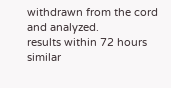withdrawn from the cord and analyzed.
results within 72 hours
similar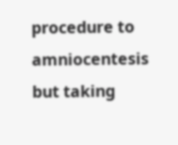procedure to amniocentesis but taking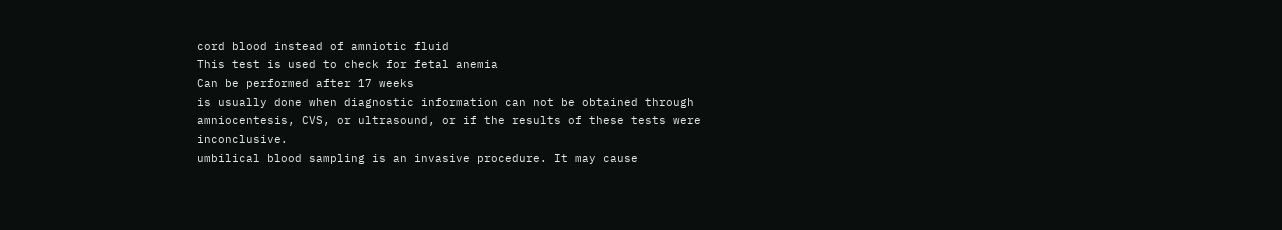cord blood instead of amniotic fluid
This test is used to check for fetal anemia
Can be performed after 17 weeks
is usually done when diagnostic information can not be obtained through amniocentesis, CVS, or ultrasound, or if the results of these tests were inconclusive.
umbilical blood sampling is an invasive procedure. It may cause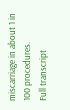miscarriage in about 1 in 100 procedures.
Full transcript